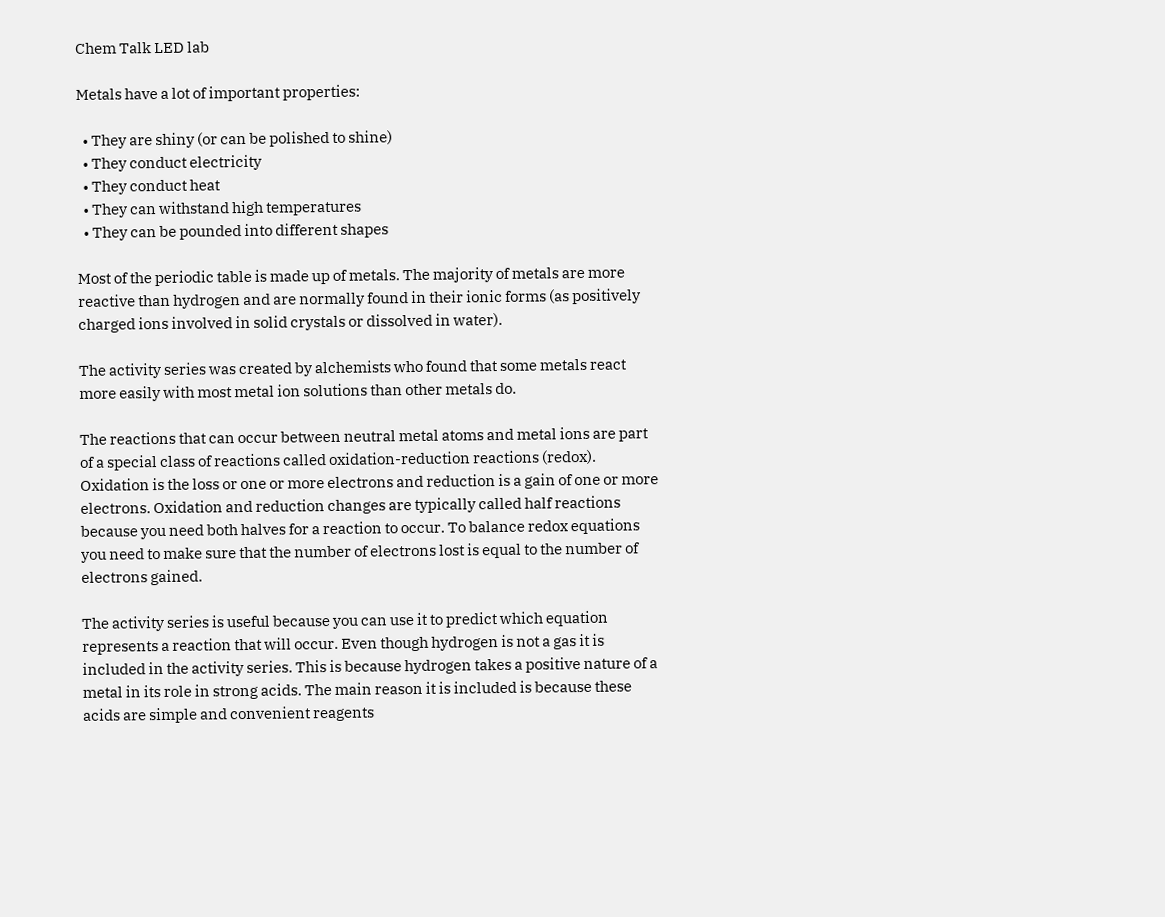Chem Talk LED lab

Metals have a lot of important properties:

  • They are shiny (or can be polished to shine)
  • They conduct electricity
  • They conduct heat
  • They can withstand high temperatures
  • They can be pounded into different shapes

Most of the periodic table is made up of metals. The majority of metals are more reactive than hydrogen and are normally found in their ionic forms (as positively charged ions involved in solid crystals or dissolved in water).

The activity series was created by alchemists who found that some metals react more easily with most metal ion solutions than other metals do.

The reactions that can occur between neutral metal atoms and metal ions are part of a special class of reactions called oxidation-reduction reactions (redox). Oxidation is the loss or one or more electrons and reduction is a gain of one or more electrons. Oxidation and reduction changes are typically called half reactions because you need both halves for a reaction to occur. To balance redox equations you need to make sure that the number of electrons lost is equal to the number of electrons gained.

The activity series is useful because you can use it to predict which equation represents a reaction that will occur. Even though hydrogen is not a gas it is included in the activity series. This is because hydrogen takes a positive nature of a metal in its role in strong acids. The main reason it is included is because these acids are simple and convenient reagents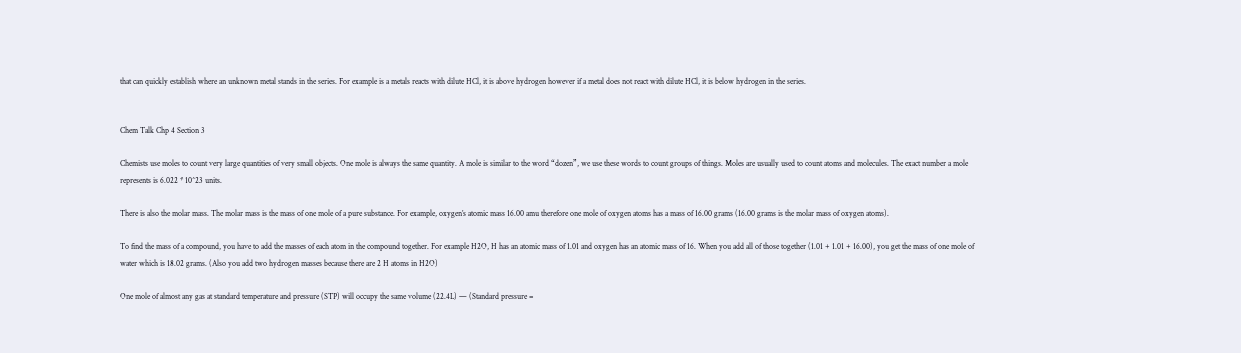that can quickly establish where an unknown metal stands in the series. For example is a metals reacts with dilute HCl, it is above hydrogen however if a metal does not react with dilute HCl, it is below hydrogen in the series.


Chem Talk Chp 4 Section 3

Chemists use moles to count very large quantities of very small objects. One mole is always the same quantity. A mole is similar to the word “dozen”, we use these words to count groups of things. Moles are usually used to count atoms and molecules. The exact number a mole represents is 6.022 * 10^23 units.

There is also the molar mass. The molar mass is the mass of one mole of a pure substance. For example, oxygen’s atomic mass 16.00 amu therefore one mole of oxygen atoms has a mass of 16.00 grams (16.00 grams is the molar mass of oxygen atoms).

To find the mass of a compound, you have to add the masses of each atom in the compound together. For example H2O, H has an atomic mass of 1.01 and oxygen has an atomic mass of 16. When you add all of those together (1.01 + 1.01 + 16.00), you get the mass of one mole of water which is 18.02 grams. (Also you add two hydrogen masses because there are 2 H atoms in H2O)

One mole of almost any gas at standard temperature and pressure (STP) will occupy the same volume (22.4L) — (Standard pressure =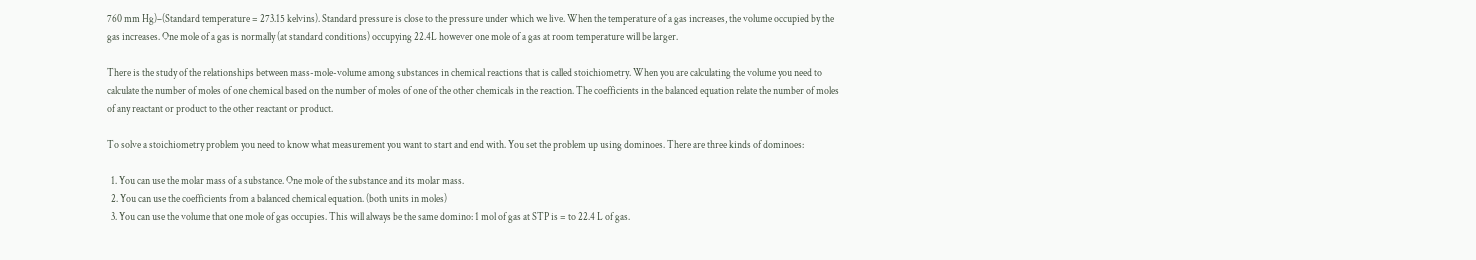760 mm Hg)–(Standard temperature = 273.15 kelvins). Standard pressure is close to the pressure under which we live. When the temperature of a gas increases, the volume occupied by the gas increases. One mole of a gas is normally (at standard conditions) occupying 22.4L however one mole of a gas at room temperature will be larger.

There is the study of the relationships between mass-mole-volume among substances in chemical reactions that is called stoichiometry. When you are calculating the volume you need to calculate the number of moles of one chemical based on the number of moles of one of the other chemicals in the reaction. The coefficients in the balanced equation relate the number of moles of any reactant or product to the other reactant or product.

To solve a stoichiometry problem you need to know what measurement you want to start and end with. You set the problem up using dominoes. There are three kinds of dominoes:

  1. You can use the molar mass of a substance. One mole of the substance and its molar mass.
  2. You can use the coefficients from a balanced chemical equation. (both units in moles)
  3. You can use the volume that one mole of gas occupies. This will always be the same domino: 1 mol of gas at STP is = to 22.4 L of gas.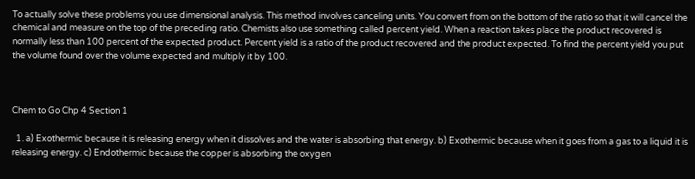To actually solve these problems you use dimensional analysis. This method involves canceling units. You convert from on the bottom of the ratio so that it will cancel the chemical and measure on the top of the preceding ratio. Chemists also use something called percent yield. When a reaction takes place the product recovered is normally less than 100 percent of the expected product. Percent yield is a ratio of the product recovered and the product expected. To find the percent yield you put the volume found over the volume expected and multiply it by 100.



Chem to Go Chp 4 Section 1

  1. a) Exothermic because it is releasing energy when it dissolves and the water is absorbing that energy. b) Exothermic because when it goes from a gas to a liquid it is releasing energy. c) Endothermic because the copper is absorbing the oxygen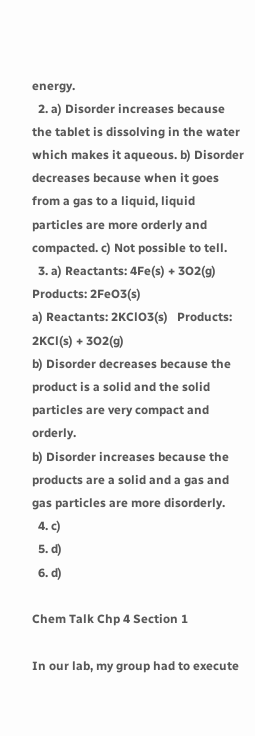energy.
  2. a) Disorder increases because the tablet is dissolving in the water which makes it aqueous. b) Disorder decreases because when it goes from a gas to a liquid, liquid particles are more orderly and compacted. c) Not possible to tell.
  3. a) Reactants: 4Fe(s) + 3O2(g)   Products: 2FeO3(s)                                        a) Reactants: 2KClO3(s)   Products: 2KCl(s) + 3O2(g)                                            b) Disorder decreases because the product is a solid and the solid particles are very compact and orderly.                                                                            b) Disorder increases because the products are a solid and a gas and gas particles are more disorderly.
  4. c)
  5. d)
  6. d)

Chem Talk Chp 4 Section 1

In our lab, my group had to execute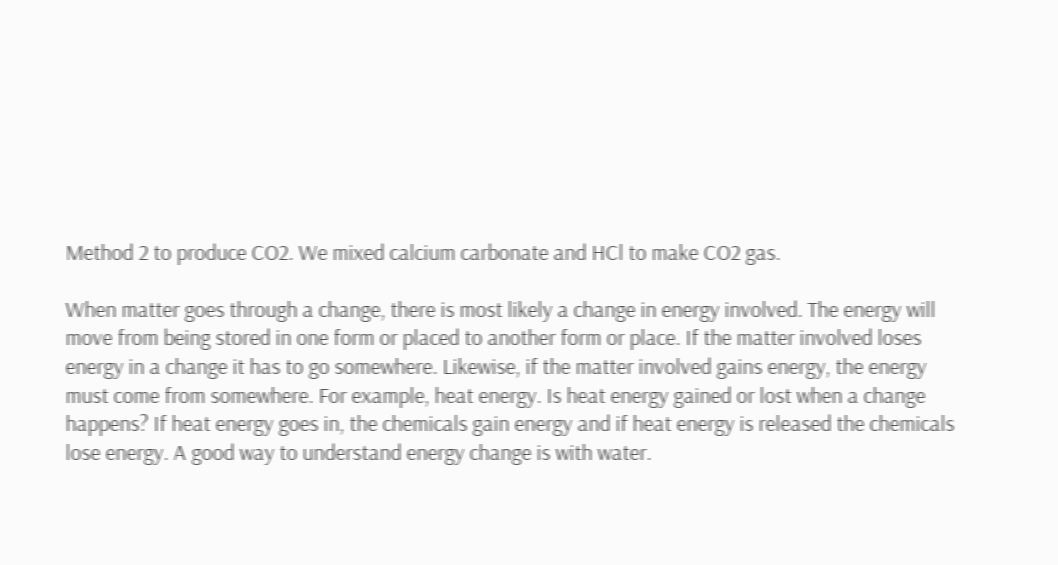Method 2 to produce CO2. We mixed calcium carbonate and HCl to make CO2 gas.

When matter goes through a change, there is most likely a change in energy involved. The energy will move from being stored in one form or placed to another form or place. If the matter involved loses energy in a change it has to go somewhere. Likewise, if the matter involved gains energy, the energy must come from somewhere. For example, heat energy. Is heat energy gained or lost when a change happens? If heat energy goes in, the chemicals gain energy and if heat energy is released the chemicals lose energy. A good way to understand energy change is with water.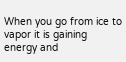When you go from ice to vapor it is gaining energy and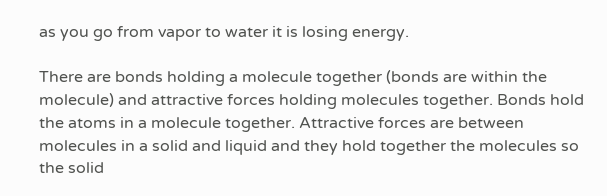as you go from vapor to water it is losing energy.

There are bonds holding a molecule together (bonds are within the molecule) and attractive forces holding molecules together. Bonds hold the atoms in a molecule together. Attractive forces are between molecules in a solid and liquid and they hold together the molecules so the solid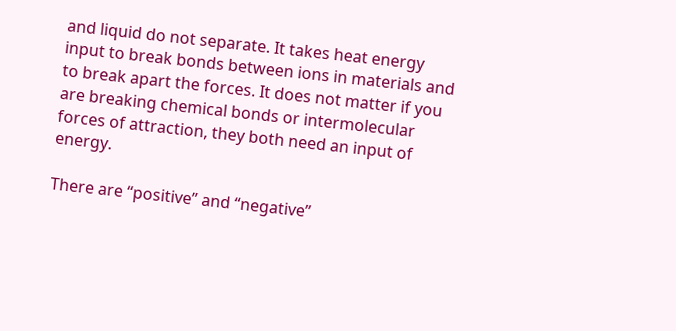and liquid do not separate. It takes heat energy input to break bonds between ions in materials and to break apart the forces. It does not matter if you are breaking chemical bonds or intermolecular forces of attraction, they both need an input of energy.

There are “positive” and “negative”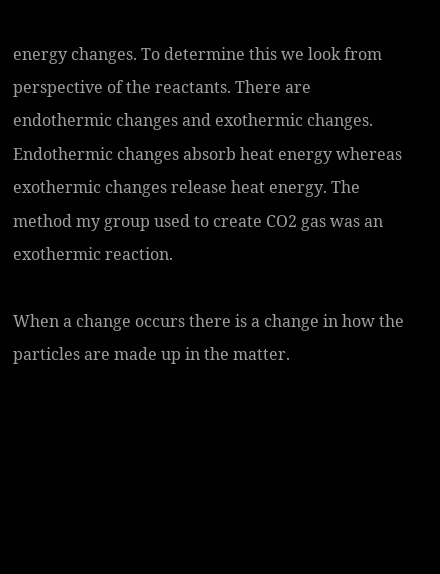energy changes. To determine this we look from perspective of the reactants. There are endothermic changes and exothermic changes. Endothermic changes absorb heat energy whereas exothermic changes release heat energy. The method my group used to create CO2 gas was an exothermic reaction.

When a change occurs there is a change in how the particles are made up in the matter.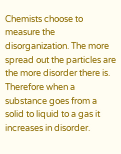Chemists choose to measure the disorganization. The more spread out the particles are the more disorder there is. Therefore when a substance goes from a solid to liquid to a gas it increases in disorder.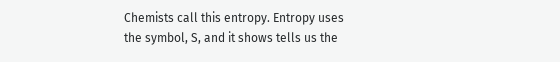Chemists call this entropy. Entropy uses the symbol, S, and it shows tells us the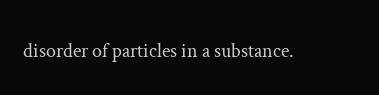disorder of particles in a substance.